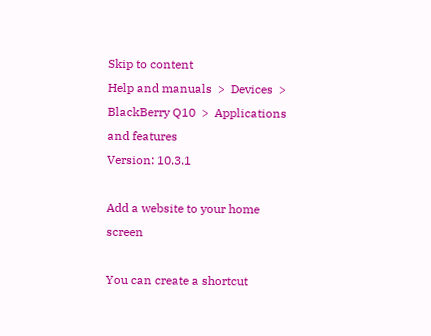Skip to content
Help and manuals  >  Devices  >  BlackBerry Q10  >  Applications and features
Version: 10.3.1

Add a website to your home screen

You can create a shortcut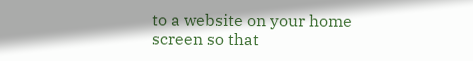to a website on your home screen so that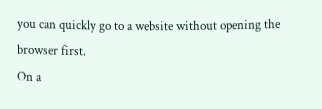you can quickly go to a website without opening the browser first.
On a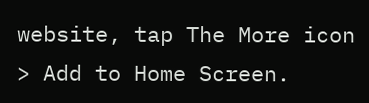website, tap The More icon > Add to Home Screen.